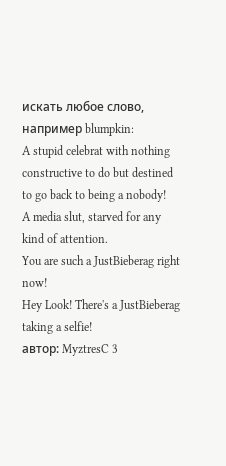искать любое слово, например blumpkin:
A stupid celebrat with nothing constructive to do but destined to go back to being a nobody!
A media slut, starved for any kind of attention.
You are such a JustBieberag right now!
Hey Look! There's a JustBieberag taking a selfie!
автор: MyztresC 3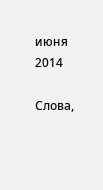июня 2014

Слова,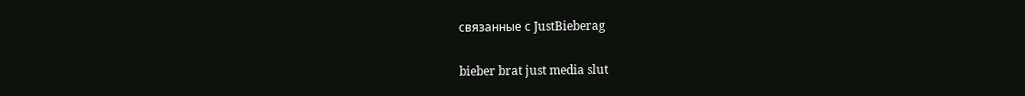связанные с JustBieberag

bieber brat just media slut